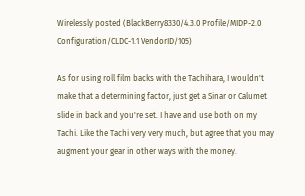Wirelessly posted (BlackBerry8330/4.3.0 Profile/MIDP-2.0 Configuration/CLDC-1.1 VendorID/105)

As for using roll film backs with the Tachihara, I wouldn't make that a determining factor, just get a Sinar or Calumet slide in back and you're set. I have and use both on my Tachi. Like the Tachi very very much, but agree that you may augment your gear in other ways with the money.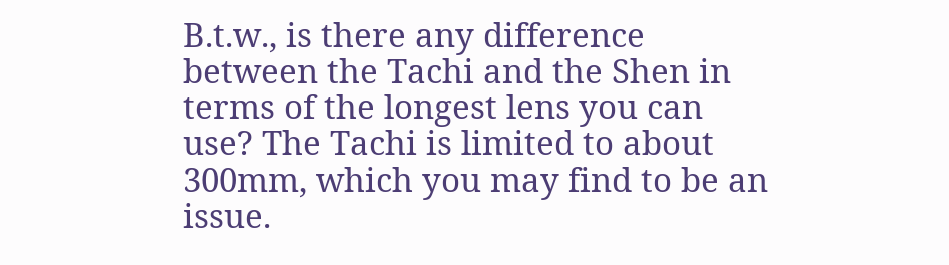B.t.w., is there any difference between the Tachi and the Shen in terms of the longest lens you can use? The Tachi is limited to about 300mm, which you may find to be an issue.